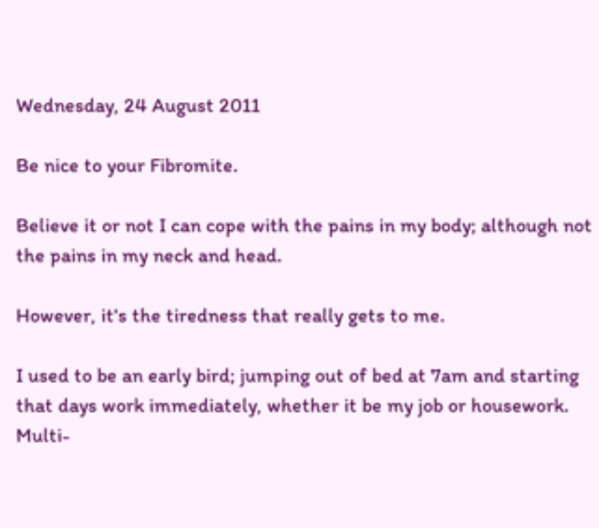Wednesday, 24 August 2011

Be nice to your Fibromite.

Believe it or not I can cope with the pains in my body; although not the pains in my neck and head.

However, it's the tiredness that really gets to me.

I used to be an early bird; jumping out of bed at 7am and starting that days work immediately, whether it be my job or housework. Multi-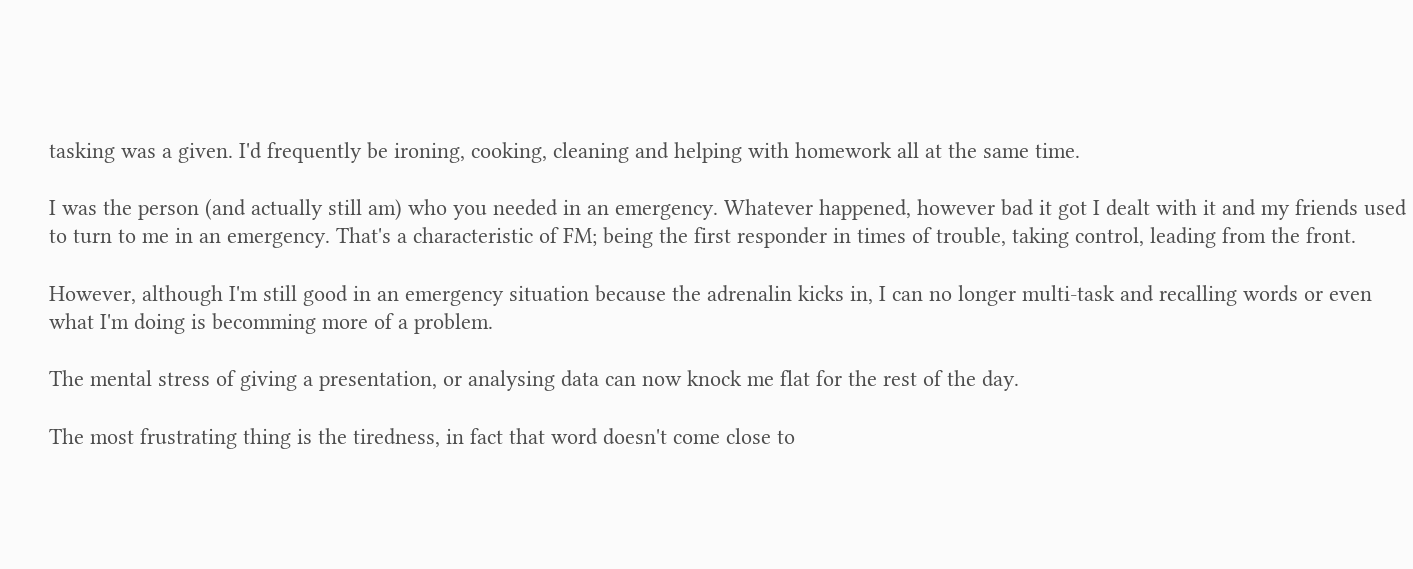tasking was a given. I'd frequently be ironing, cooking, cleaning and helping with homework all at the same time.

I was the person (and actually still am) who you needed in an emergency. Whatever happened, however bad it got I dealt with it and my friends used to turn to me in an emergency. That's a characteristic of FM; being the first responder in times of trouble, taking control, leading from the front.

However, although I'm still good in an emergency situation because the adrenalin kicks in, I can no longer multi-task and recalling words or even what I'm doing is becomming more of a problem.

The mental stress of giving a presentation, or analysing data can now knock me flat for the rest of the day.

The most frustrating thing is the tiredness, in fact that word doesn't come close to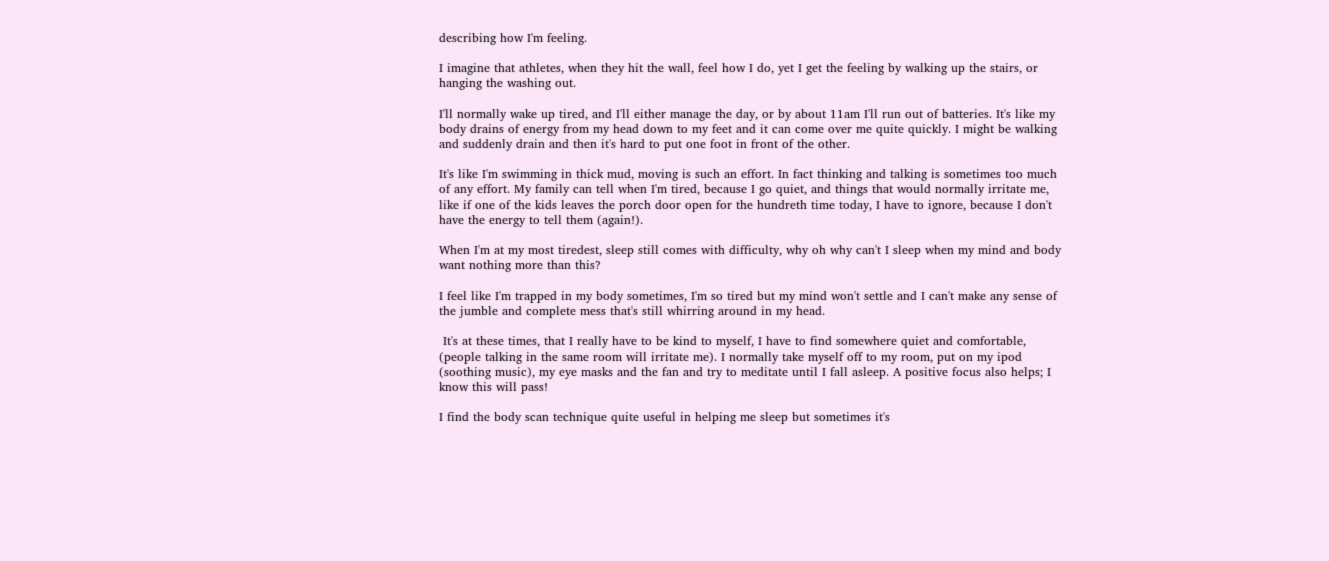describing how I'm feeling.

I imagine that athletes, when they hit the wall, feel how I do, yet I get the feeling by walking up the stairs, or hanging the washing out.

I'll normally wake up tired, and I'll either manage the day, or by about 11am I'll run out of batteries. It's like my body drains of energy from my head down to my feet and it can come over me quite quickly. I might be walking and suddenly drain and then it's hard to put one foot in front of the other.

It's like I'm swimming in thick mud, moving is such an effort. In fact thinking and talking is sometimes too much of any effort. My family can tell when I'm tired, because I go quiet, and things that would normally irritate me, like if one of the kids leaves the porch door open for the hundreth time today, I have to ignore, because I don't have the energy to tell them (again!).

When I'm at my most tiredest, sleep still comes with difficulty, why oh why can't I sleep when my mind and body want nothing more than this?

I feel like I'm trapped in my body sometimes, I'm so tired but my mind won't settle and I can't make any sense of the jumble and complete mess that's still whirring around in my head.

 It's at these times, that I really have to be kind to myself, I have to find somewhere quiet and comfortable, (people talking in the same room will irritate me). I normally take myself off to my room, put on my ipod (soothing music), my eye masks and the fan and try to meditate until I fall asleep. A positive focus also helps; I know this will pass!

I find the body scan technique quite useful in helping me sleep but sometimes it's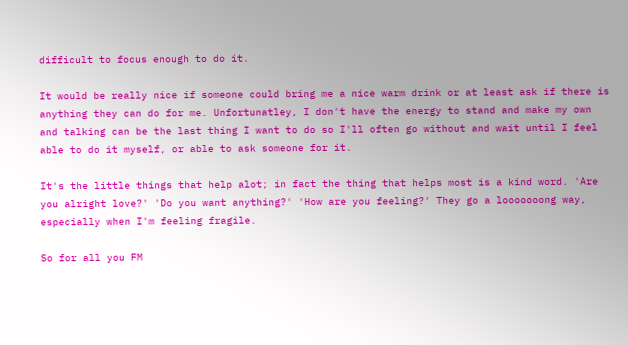difficult to focus enough to do it.

It would be really nice if someone could bring me a nice warm drink or at least ask if there is anything they can do for me. Unfortunatley, I don't have the energy to stand and make my own and talking can be the last thing I want to do so I'll often go without and wait until I feel able to do it myself, or able to ask someone for it.

It's the little things that help alot; in fact the thing that helps most is a kind word. 'Are you alright love?' 'Do you want anything?' 'How are you feeling?' They go a looooooong way, especially when I'm feeling fragile.

So for all you FM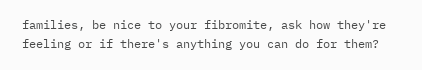families, be nice to your fibromite, ask how they're feeling or if there's anything you can do for them?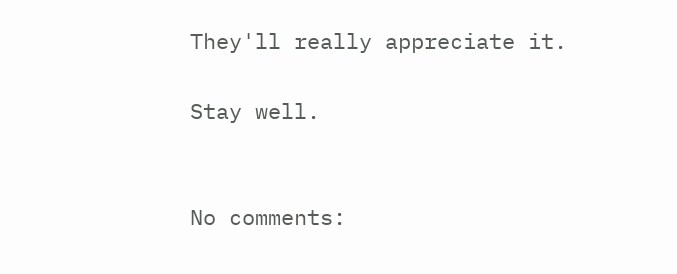They'll really appreciate it.

Stay well.


No comments: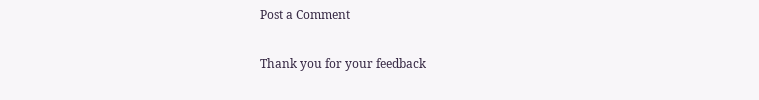Post a Comment

Thank you for your feedback